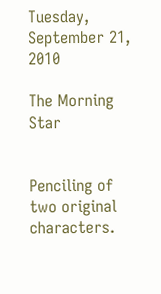Tuesday, September 21, 2010

The Morning Star


Penciling of two original characters.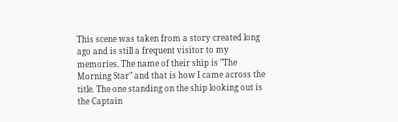This scene was taken from a story created long ago and is still a frequent visitor to my memories. The name of their ship is "The Morning Star" and that is how I came across the title. The one standing on the ship looking out is the Captain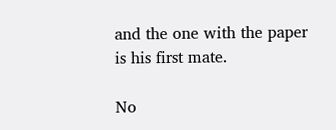and the one with the paper is his first mate.

No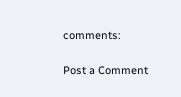comments:

Post a Comment